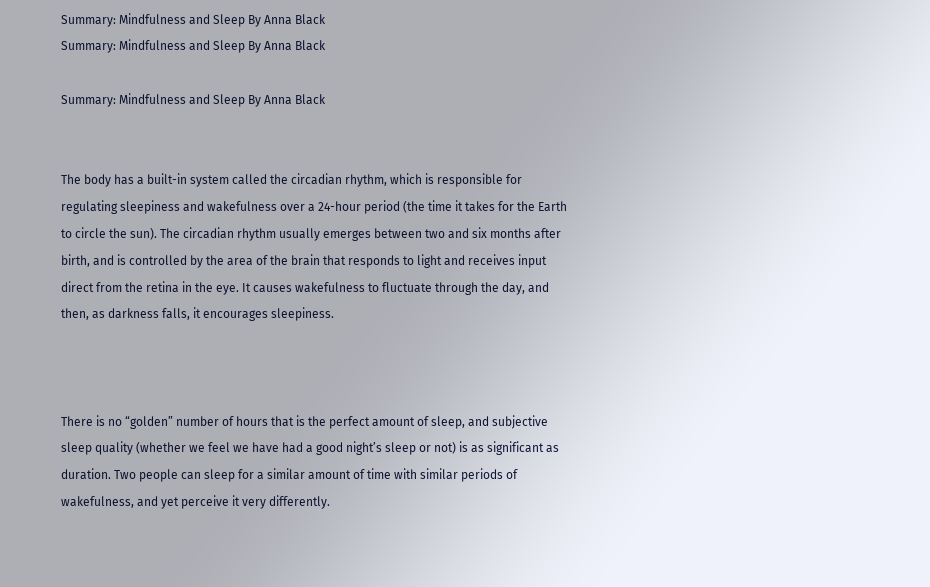Summary: Mindfulness and Sleep By Anna Black
Summary: Mindfulness and Sleep By Anna Black

Summary: Mindfulness and Sleep By Anna Black


The body has a built-in system called the circadian rhythm, which is responsible for regulating sleepiness and wakefulness over a 24-hour period (the time it takes for the Earth to circle the sun). The circadian rhythm usually emerges between two and six months after birth, and is controlled by the area of the brain that responds to light and receives input direct from the retina in the eye. It causes wakefulness to fluctuate through the day, and then, as darkness falls, it encourages sleepiness.



There is no “golden” number of hours that is the perfect amount of sleep, and subjective sleep quality (whether we feel we have had a good night’s sleep or not) is as significant as duration. Two people can sleep for a similar amount of time with similar periods of wakefulness, and yet perceive it very differently.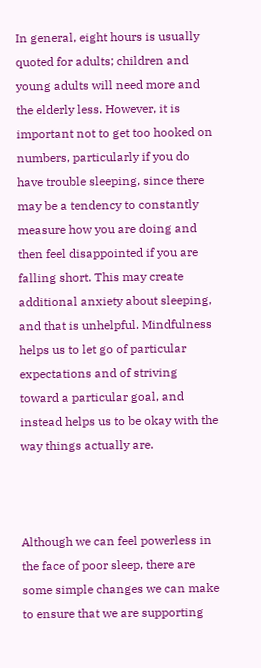In general, eight hours is usually quoted for adults; children and young adults will need more and the elderly less. However, it is important not to get too hooked on numbers, particularly if you do have trouble sleeping, since there may be a tendency to constantly measure how you are doing and then feel disappointed if you are falling short. This may create additional anxiety about sleeping, and that is unhelpful. Mindfulness helps us to let go of particular expectations and of striving toward a particular goal, and instead helps us to be okay with the way things actually are.



Although we can feel powerless in the face of poor sleep, there are some simple changes we can make to ensure that we are supporting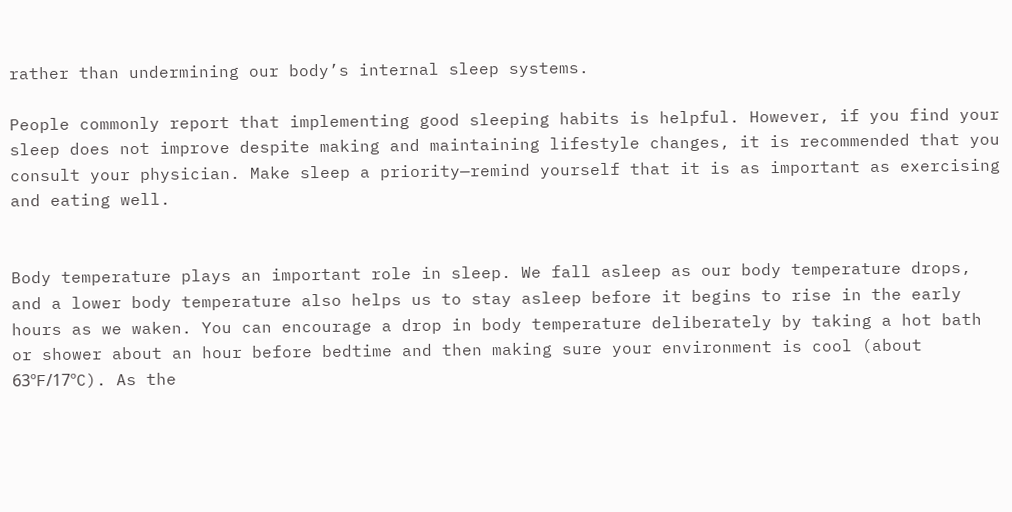rather than undermining our body’s internal sleep systems.

People commonly report that implementing good sleeping habits is helpful. However, if you find your sleep does not improve despite making and maintaining lifestyle changes, it is recommended that you consult your physician. Make sleep a priority—remind yourself that it is as important as exercising and eating well.


Body temperature plays an important role in sleep. We fall asleep as our body temperature drops, and a lower body temperature also helps us to stay asleep before it begins to rise in the early hours as we waken. You can encourage a drop in body temperature deliberately by taking a hot bath or shower about an hour before bedtime and then making sure your environment is cool (about 63ºF/17ºC). As the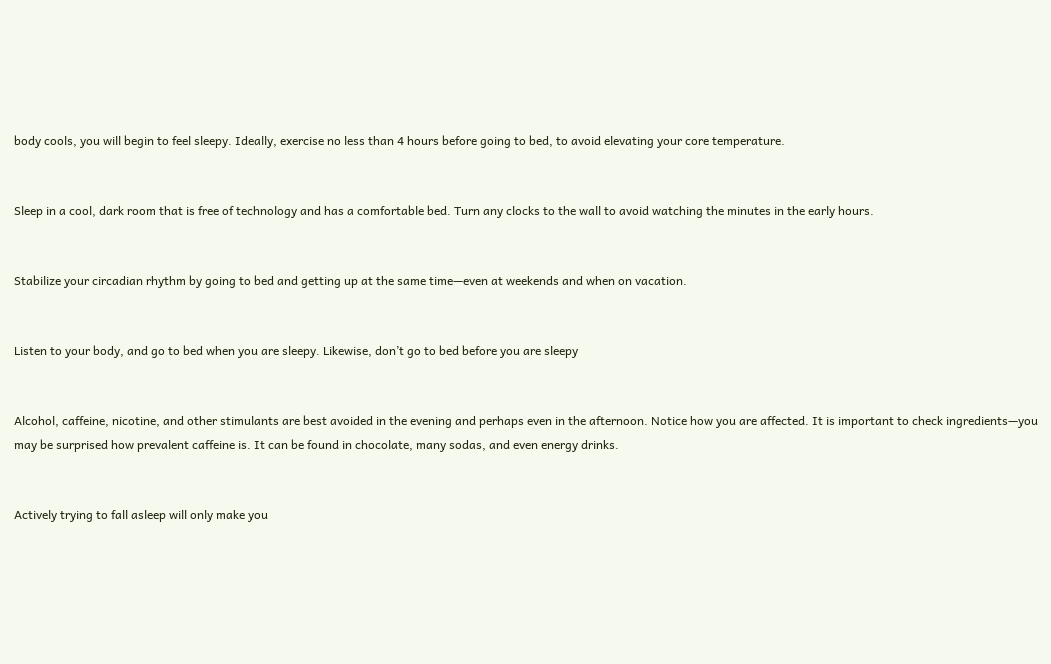body cools, you will begin to feel sleepy. Ideally, exercise no less than 4 hours before going to bed, to avoid elevating your core temperature.


Sleep in a cool, dark room that is free of technology and has a comfortable bed. Turn any clocks to the wall to avoid watching the minutes in the early hours.


Stabilize your circadian rhythm by going to bed and getting up at the same time—even at weekends and when on vacation.


Listen to your body, and go to bed when you are sleepy. Likewise, don’t go to bed before you are sleepy


Alcohol, caffeine, nicotine, and other stimulants are best avoided in the evening and perhaps even in the afternoon. Notice how you are affected. It is important to check ingredients—you may be surprised how prevalent caffeine is. It can be found in chocolate, many sodas, and even energy drinks.


Actively trying to fall asleep will only make you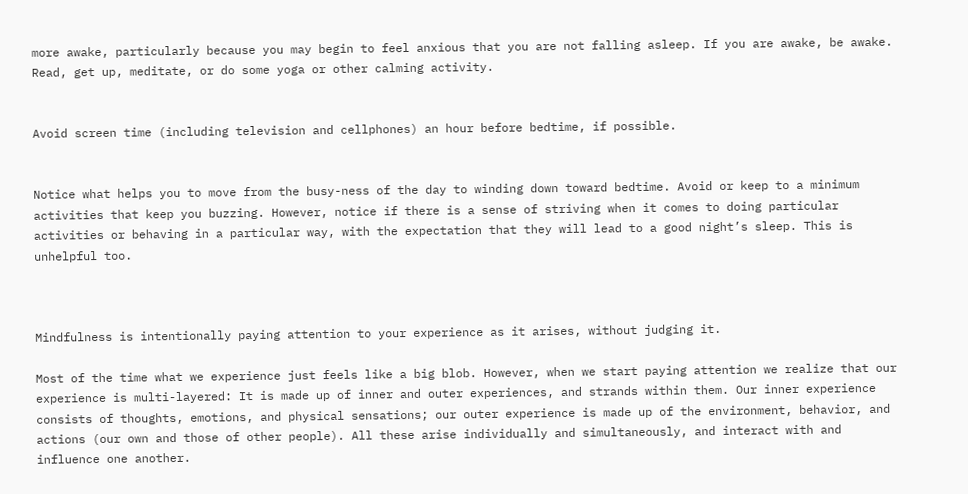more awake, particularly because you may begin to feel anxious that you are not falling asleep. If you are awake, be awake. Read, get up, meditate, or do some yoga or other calming activity.


Avoid screen time (including television and cellphones) an hour before bedtime, if possible.


Notice what helps you to move from the busy-ness of the day to winding down toward bedtime. Avoid or keep to a minimum activities that keep you buzzing. However, notice if there is a sense of striving when it comes to doing particular activities or behaving in a particular way, with the expectation that they will lead to a good night’s sleep. This is unhelpful too.



Mindfulness is intentionally paying attention to your experience as it arises, without judging it.

Most of the time what we experience just feels like a big blob. However, when we start paying attention we realize that our experience is multi-layered: It is made up of inner and outer experiences, and strands within them. Our inner experience consists of thoughts, emotions, and physical sensations; our outer experience is made up of the environment, behavior, and actions (our own and those of other people). All these arise individually and simultaneously, and interact with and influence one another.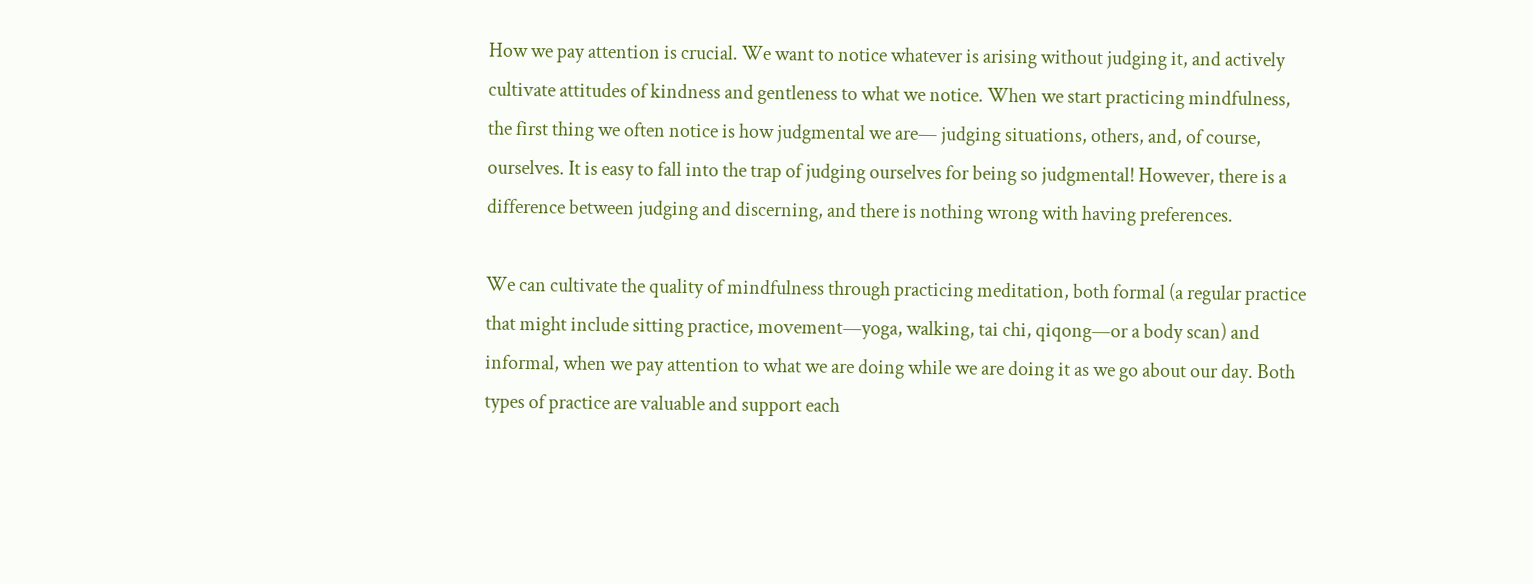How we pay attention is crucial. We want to notice whatever is arising without judging it, and actively cultivate attitudes of kindness and gentleness to what we notice. When we start practicing mindfulness, the first thing we often notice is how judgmental we are— judging situations, others, and, of course, ourselves. It is easy to fall into the trap of judging ourselves for being so judgmental! However, there is a difference between judging and discerning, and there is nothing wrong with having preferences.

We can cultivate the quality of mindfulness through practicing meditation, both formal (a regular practice that might include sitting practice, movement—yoga, walking, tai chi, qiqong—or a body scan) and informal, when we pay attention to what we are doing while we are doing it as we go about our day. Both types of practice are valuable and support each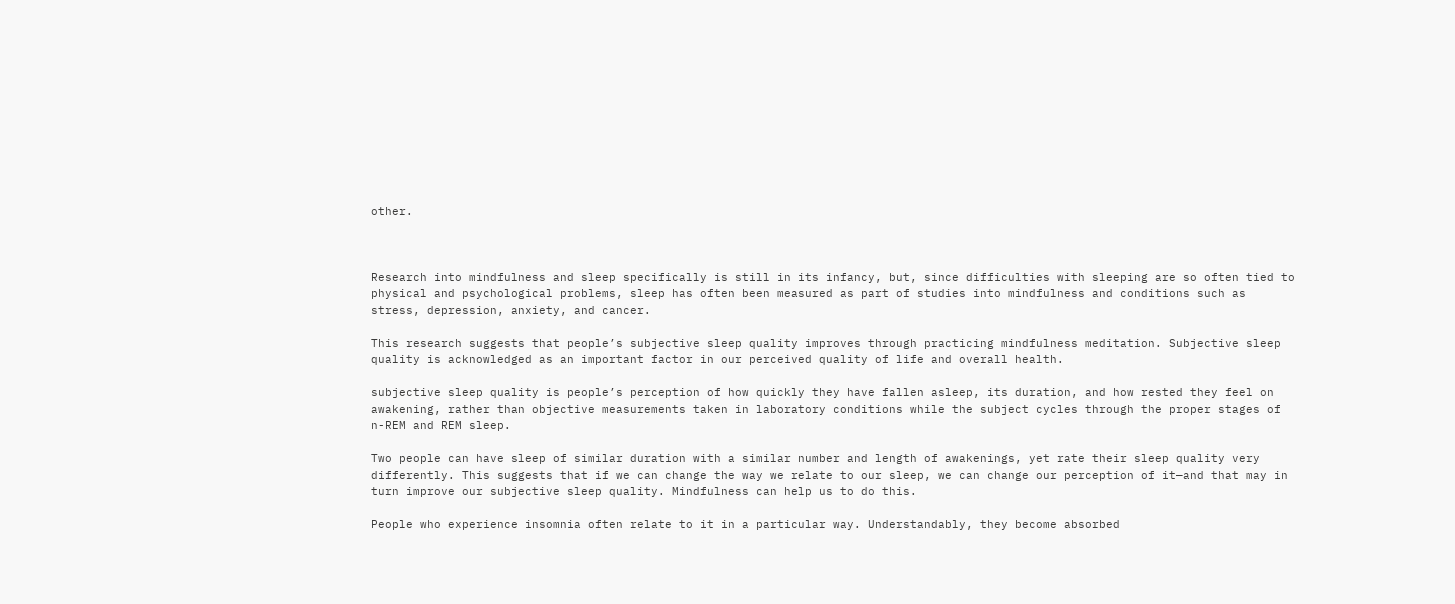other.



Research into mindfulness and sleep specifically is still in its infancy, but, since difficulties with sleeping are so often tied to physical and psychological problems, sleep has often been measured as part of studies into mindfulness and conditions such as stress, depression, anxiety, and cancer.

This research suggests that people’s subjective sleep quality improves through practicing mindfulness meditation. Subjective sleep quality is acknowledged as an important factor in our perceived quality of life and overall health.

subjective sleep quality is people’s perception of how quickly they have fallen asleep, its duration, and how rested they feel on awakening, rather than objective measurements taken in laboratory conditions while the subject cycles through the proper stages of n-REM and REM sleep.

Two people can have sleep of similar duration with a similar number and length of awakenings, yet rate their sleep quality very differently. This suggests that if we can change the way we relate to our sleep, we can change our perception of it—and that may in turn improve our subjective sleep quality. Mindfulness can help us to do this.

People who experience insomnia often relate to it in a particular way. Understandably, they become absorbed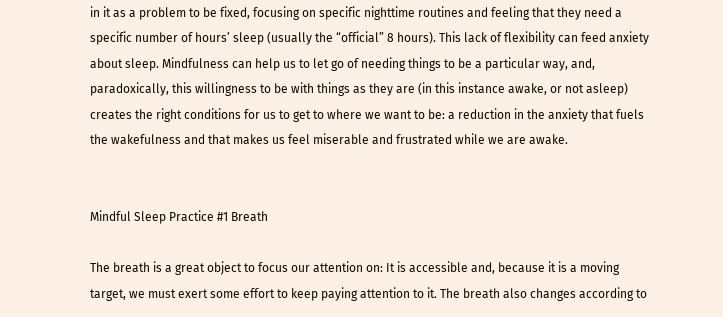in it as a problem to be fixed, focusing on specific nighttime routines and feeling that they need a specific number of hours’ sleep (usually the “official” 8 hours). This lack of flexibility can feed anxiety about sleep. Mindfulness can help us to let go of needing things to be a particular way, and, paradoxically, this willingness to be with things as they are (in this instance awake, or not asleep) creates the right conditions for us to get to where we want to be: a reduction in the anxiety that fuels the wakefulness and that makes us feel miserable and frustrated while we are awake.


Mindful Sleep Practice #1 Breath

The breath is a great object to focus our attention on: It is accessible and, because it is a moving target, we must exert some effort to keep paying attention to it. The breath also changes according to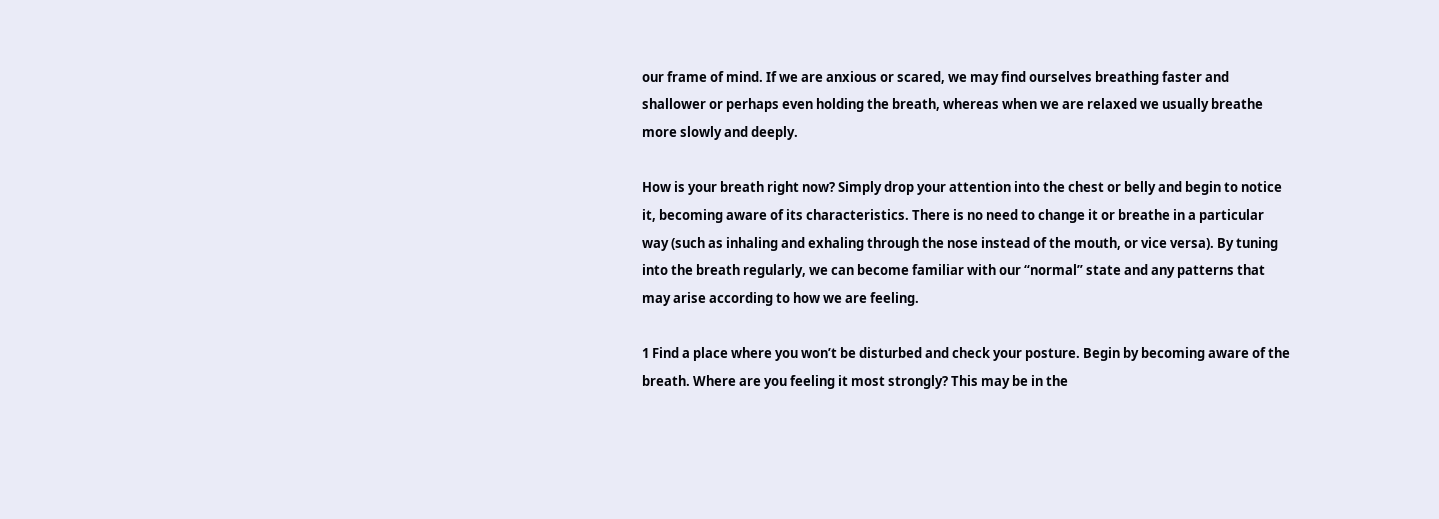our frame of mind. If we are anxious or scared, we may find ourselves breathing faster and shallower or perhaps even holding the breath, whereas when we are relaxed we usually breathe more slowly and deeply.

How is your breath right now? Simply drop your attention into the chest or belly and begin to notice it, becoming aware of its characteristics. There is no need to change it or breathe in a particular way (such as inhaling and exhaling through the nose instead of the mouth, or vice versa). By tuning into the breath regularly, we can become familiar with our “normal” state and any patterns that may arise according to how we are feeling.

1 Find a place where you won’t be disturbed and check your posture. Begin by becoming aware of the breath. Where are you feeling it most strongly? This may be in the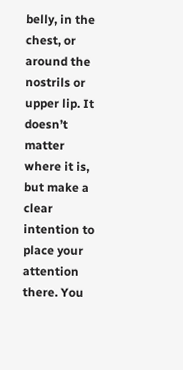belly, in the chest, or around the nostrils or upper lip. It doesn’t matter where it is, but make a clear intention to place your attention there. You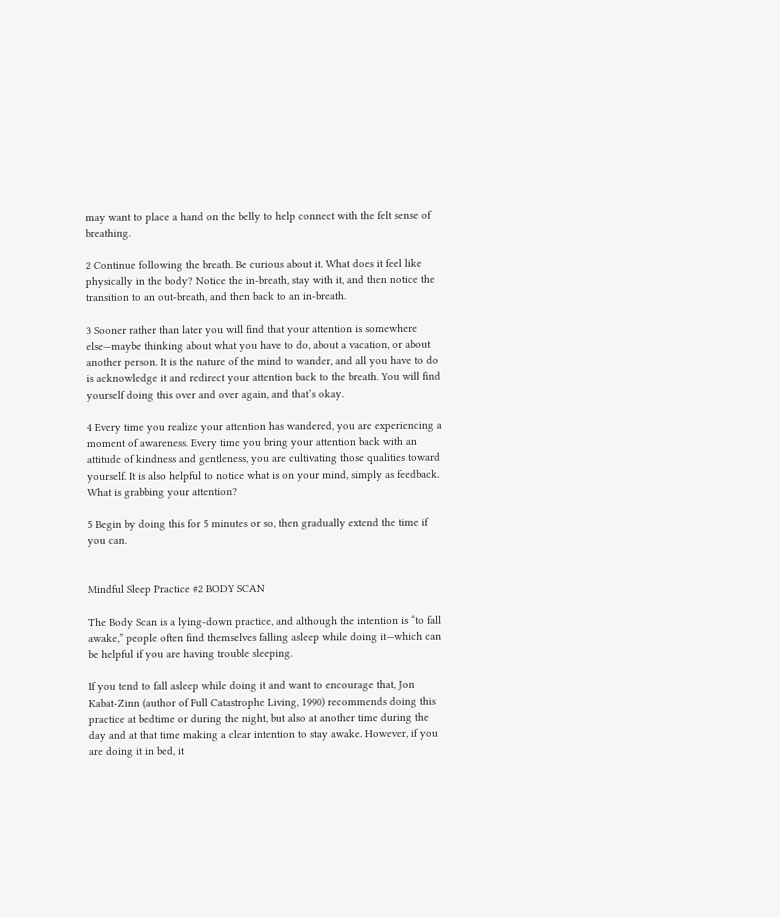may want to place a hand on the belly to help connect with the felt sense of breathing.

2 Continue following the breath. Be curious about it. What does it feel like physically in the body? Notice the in-breath, stay with it, and then notice the transition to an out-breath, and then back to an in-breath.

3 Sooner rather than later you will find that your attention is somewhere else—maybe thinking about what you have to do, about a vacation, or about another person. It is the nature of the mind to wander, and all you have to do is acknowledge it and redirect your attention back to the breath. You will find yourself doing this over and over again, and that’s okay.

4 Every time you realize your attention has wandered, you are experiencing a moment of awareness. Every time you bring your attention back with an attitude of kindness and gentleness, you are cultivating those qualities toward yourself. It is also helpful to notice what is on your mind, simply as feedback. What is grabbing your attention?

5 Begin by doing this for 5 minutes or so, then gradually extend the time if you can.


Mindful Sleep Practice #2 BODY SCAN

The Body Scan is a lying-down practice, and although the intention is “to fall awake,” people often find themselves falling asleep while doing it—which can be helpful if you are having trouble sleeping.

If you tend to fall asleep while doing it and want to encourage that, Jon Kabat-Zinn (author of Full Catastrophe Living, 1990) recommends doing this practice at bedtime or during the night, but also at another time during the day and at that time making a clear intention to stay awake. However, if you are doing it in bed, it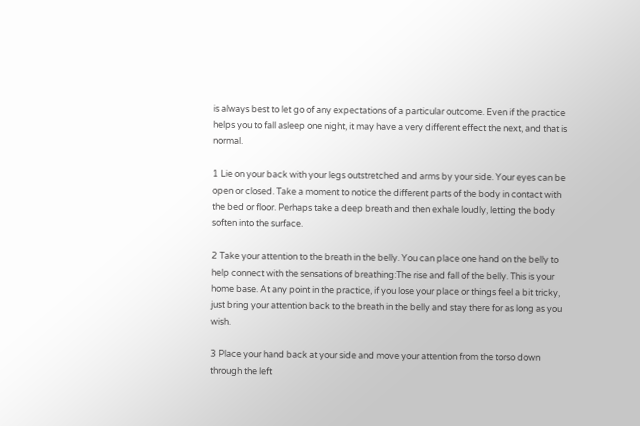is always best to let go of any expectations of a particular outcome. Even if the practice helps you to fall asleep one night, it may have a very different effect the next, and that is normal.

1 Lie on your back with your legs outstretched and arms by your side. Your eyes can be open or closed. Take a moment to notice the different parts of the body in contact with the bed or floor. Perhaps take a deep breath and then exhale loudly, letting the body soften into the surface.

2 Take your attention to the breath in the belly. You can place one hand on the belly to help connect with the sensations of breathing:The rise and fall of the belly. This is your home base. At any point in the practice, if you lose your place or things feel a bit tricky, just bring your attention back to the breath in the belly and stay there for as long as you wish.

3 Place your hand back at your side and move your attention from the torso down through the left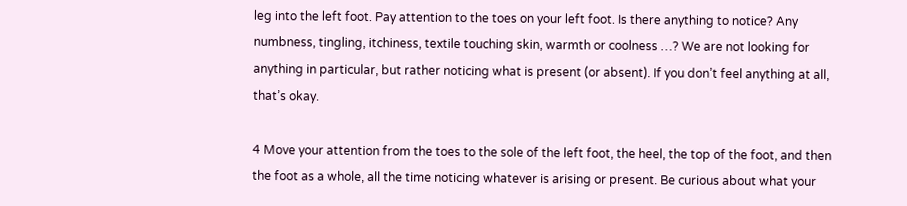leg into the left foot. Pay attention to the toes on your left foot. Is there anything to notice? Any numbness, tingling, itchiness, textile touching skin, warmth or coolness …? We are not looking for anything in particular, but rather noticing what is present (or absent). If you don’t feel anything at all, that’s okay.

4 Move your attention from the toes to the sole of the left foot, the heel, the top of the foot, and then the foot as a whole, all the time noticing whatever is arising or present. Be curious about what your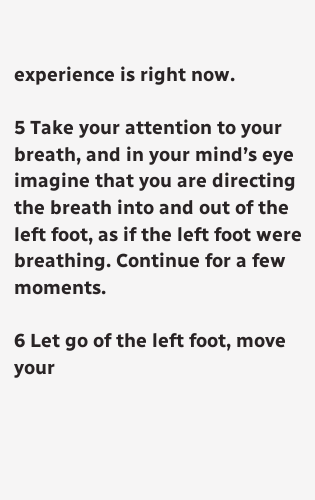experience is right now.

5 Take your attention to your breath, and in your mind’s eye imagine that you are directing the breath into and out of the left foot, as if the left foot were breathing. Continue for a few moments.

6 Let go of the left foot, move your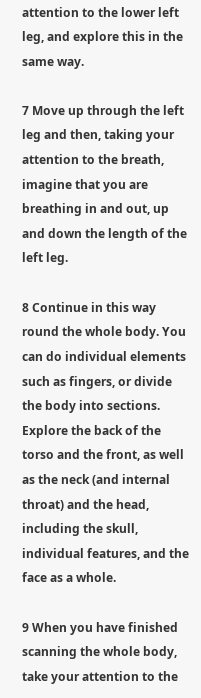attention to the lower left leg, and explore this in the same way.

7 Move up through the left leg and then, taking your attention to the breath, imagine that you are breathing in and out, up and down the length of the left leg.

8 Continue in this way round the whole body. You can do individual elements such as fingers, or divide the body into sections. Explore the back of the torso and the front, as well as the neck (and internal throat) and the head, including the skull, individual features, and the face as a whole.

9 When you have finished scanning the whole body, take your attention to the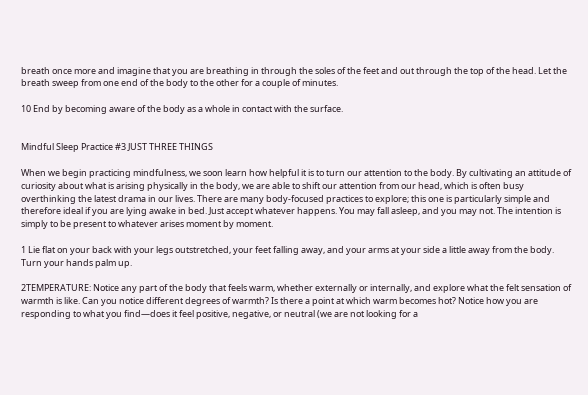breath once more and imagine that you are breathing in through the soles of the feet and out through the top of the head. Let the breath sweep from one end of the body to the other for a couple of minutes.

10 End by becoming aware of the body as a whole in contact with the surface.


Mindful Sleep Practice #3 JUST THREE THINGS

When we begin practicing mindfulness, we soon learn how helpful it is to turn our attention to the body. By cultivating an attitude of curiosity about what is arising physically in the body, we are able to shift our attention from our head, which is often busy overthinking the latest drama in our lives. There are many body-focused practices to explore; this one is particularly simple and therefore ideal if you are lying awake in bed. Just accept whatever happens. You may fall asleep, and you may not. The intention is simply to be present to whatever arises moment by moment.

1 Lie flat on your back with your legs outstretched, your feet falling away, and your arms at your side a little away from the body. Turn your hands palm up.

2TEMPERATURE: Notice any part of the body that feels warm, whether externally or internally, and explore what the felt sensation of warmth is like. Can you notice different degrees of warmth? Is there a point at which warm becomes hot? Notice how you are responding to what you find—does it feel positive, negative, or neutral (we are not looking for a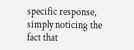specific response, simply noticing the fact that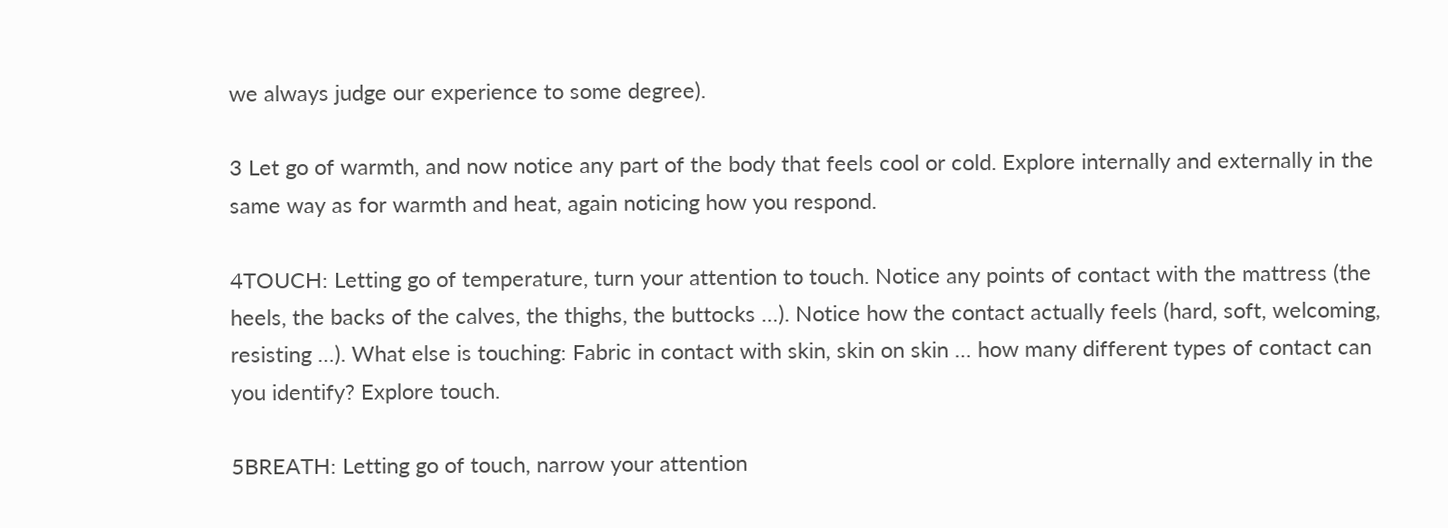we always judge our experience to some degree).

3 Let go of warmth, and now notice any part of the body that feels cool or cold. Explore internally and externally in the same way as for warmth and heat, again noticing how you respond.

4TOUCH: Letting go of temperature, turn your attention to touch. Notice any points of contact with the mattress (the heels, the backs of the calves, the thighs, the buttocks …). Notice how the contact actually feels (hard, soft, welcoming, resisting …). What else is touching: Fabric in contact with skin, skin on skin … how many different types of contact can you identify? Explore touch.

5BREATH: Letting go of touch, narrow your attention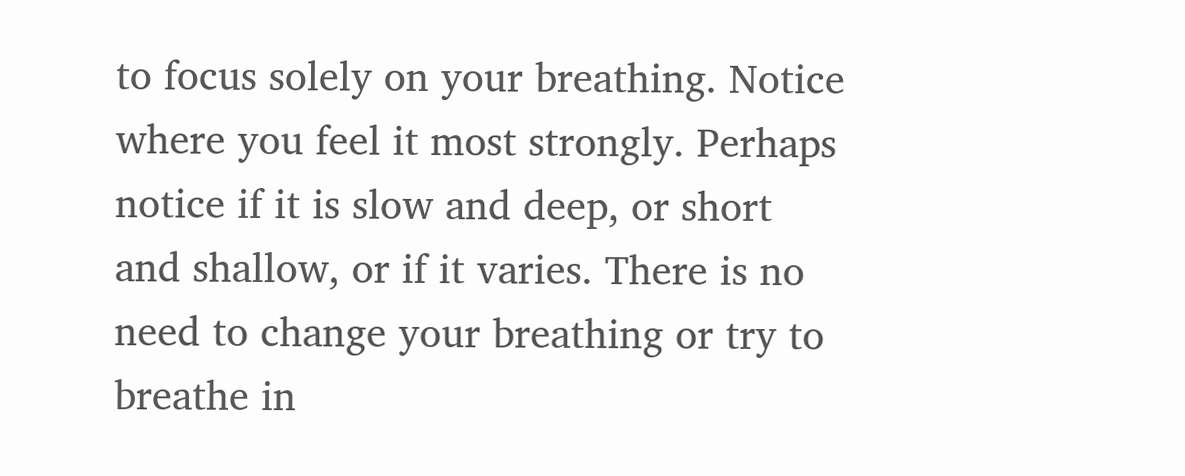to focus solely on your breathing. Notice where you feel it most strongly. Perhaps notice if it is slow and deep, or short and shallow, or if it varies. There is no need to change your breathing or try to breathe in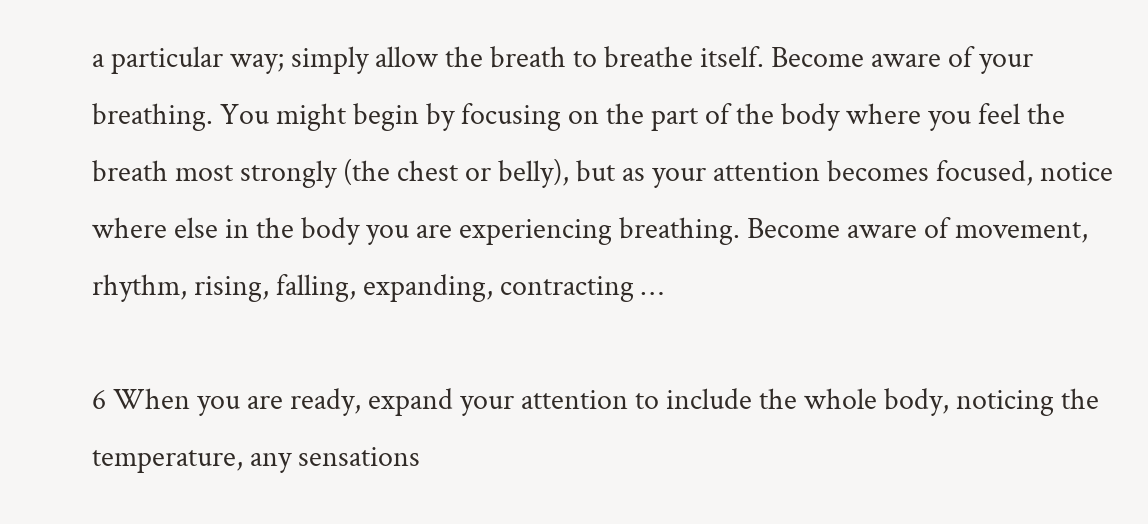a particular way; simply allow the breath to breathe itself. Become aware of your breathing. You might begin by focusing on the part of the body where you feel the breath most strongly (the chest or belly), but as your attention becomes focused, notice where else in the body you are experiencing breathing. Become aware of movement, rhythm, rising, falling, expanding, contracting …

6 When you are ready, expand your attention to include the whole body, noticing the temperature, any sensations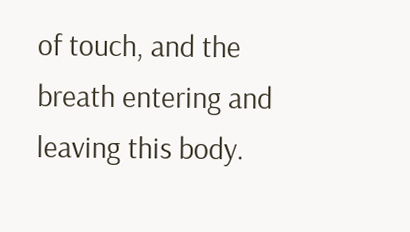of touch, and the breath entering and leaving this body.